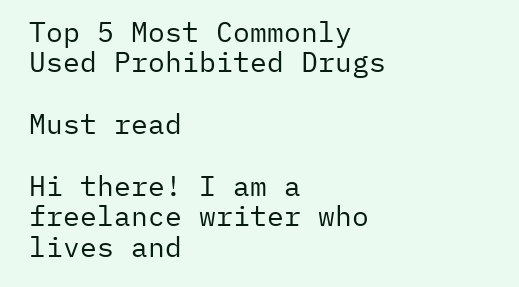Top 5 Most Commonly Used Prohibited Drugs

Must read

Hi there! I am a freelance writer who lives and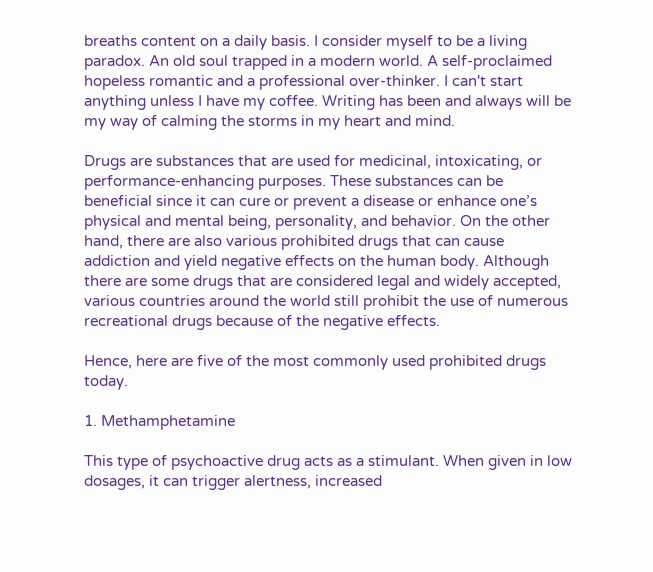breaths content on a daily basis. I consider myself to be a living paradox. An old soul trapped in a modern world. A self-proclaimed hopeless romantic and a professional over-thinker. I can't start anything unless I have my coffee. Writing has been and always will be my way of calming the storms in my heart and mind.

Drugs are substances that are used for medicinal, intoxicating, or performance-enhancing purposes. These substances can be beneficial since it can cure or prevent a disease or enhance one’s physical and mental being, personality, and behavior. On the other hand, there are also various prohibited drugs that can cause addiction and yield negative effects on the human body. Although there are some drugs that are considered legal and widely accepted, various countries around the world still prohibit the use of numerous recreational drugs because of the negative effects.

Hence, here are five of the most commonly used prohibited drugs today.

1. Methamphetamine

This type of psychoactive drug acts as a stimulant. When given in low dosages, it can trigger alertness, increased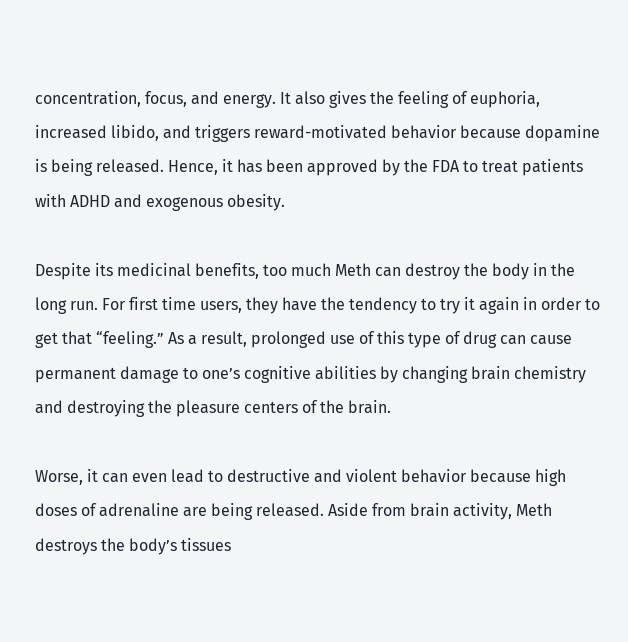concentration, focus, and energy. It also gives the feeling of euphoria, increased libido, and triggers reward-motivated behavior because dopamine is being released. Hence, it has been approved by the FDA to treat patients with ADHD and exogenous obesity.

Despite its medicinal benefits, too much Meth can destroy the body in the long run. For first time users, they have the tendency to try it again in order to get that “feeling.” As a result, prolonged use of this type of drug can cause permanent damage to one’s cognitive abilities by changing brain chemistry and destroying the pleasure centers of the brain.

Worse, it can even lead to destructive and violent behavior because high doses of adrenaline are being released. Aside from brain activity, Meth destroys the body’s tissues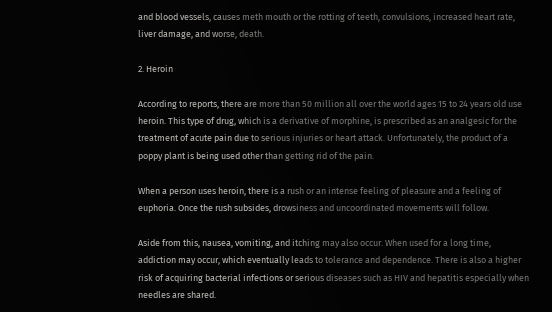and blood vessels, causes meth mouth or the rotting of teeth, convulsions, increased heart rate, liver damage, and worse, death.

2. Heroin

According to reports, there are more than 50 million all over the world ages 15 to 24 years old use heroin. This type of drug, which is a derivative of morphine, is prescribed as an analgesic for the treatment of acute pain due to serious injuries or heart attack. Unfortunately, the product of a poppy plant is being used other than getting rid of the pain.

When a person uses heroin, there is a rush or an intense feeling of pleasure and a feeling of euphoria. Once the rush subsides, drowsiness and uncoordinated movements will follow.

Aside from this, nausea, vomiting, and itching may also occur. When used for a long time, addiction may occur, which eventually leads to tolerance and dependence. There is also a higher risk of acquiring bacterial infections or serious diseases such as HIV and hepatitis especially when needles are shared.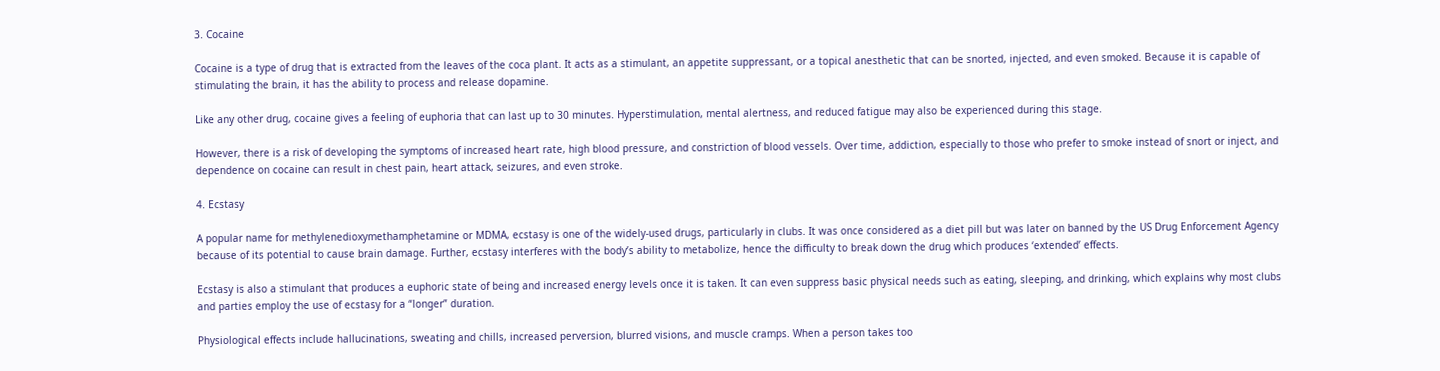3. Cocaine

Cocaine is a type of drug that is extracted from the leaves of the coca plant. It acts as a stimulant, an appetite suppressant, or a topical anesthetic that can be snorted, injected, and even smoked. Because it is capable of stimulating the brain, it has the ability to process and release dopamine.

Like any other drug, cocaine gives a feeling of euphoria that can last up to 30 minutes. Hyperstimulation, mental alertness, and reduced fatigue may also be experienced during this stage.

However, there is a risk of developing the symptoms of increased heart rate, high blood pressure, and constriction of blood vessels. Over time, addiction, especially to those who prefer to smoke instead of snort or inject, and dependence on cocaine can result in chest pain, heart attack, seizures, and even stroke.

4. Ecstasy

A popular name for methylenedioxymethamphetamine or MDMA, ecstasy is one of the widely-used drugs, particularly in clubs. It was once considered as a diet pill but was later on banned by the US Drug Enforcement Agency because of its potential to cause brain damage. Further, ecstasy interferes with the body’s ability to metabolize, hence the difficulty to break down the drug which produces ‘extended’ effects.

Ecstasy is also a stimulant that produces a euphoric state of being and increased energy levels once it is taken. It can even suppress basic physical needs such as eating, sleeping, and drinking, which explains why most clubs and parties employ the use of ecstasy for a “longer” duration.

Physiological effects include hallucinations, sweating and chills, increased perversion, blurred visions, and muscle cramps. When a person takes too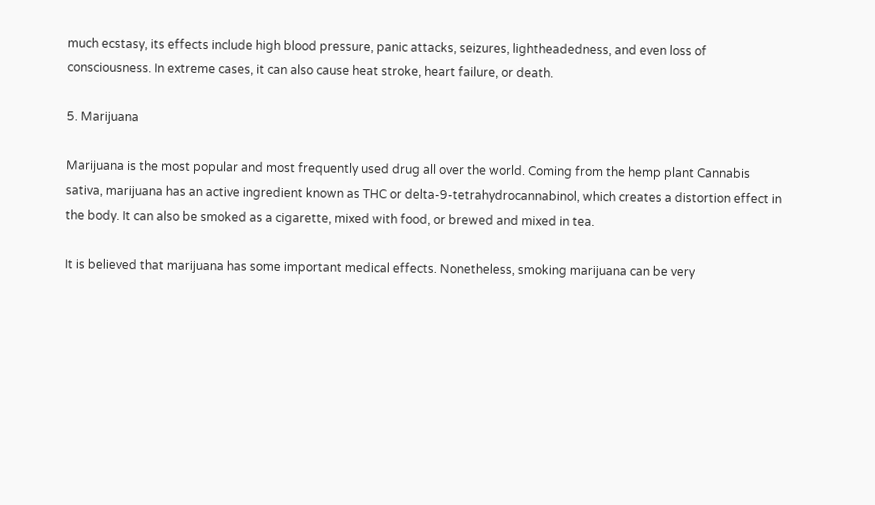much ecstasy, its effects include high blood pressure, panic attacks, seizures, lightheadedness, and even loss of consciousness. In extreme cases, it can also cause heat stroke, heart failure, or death.

5. Marijuana

Marijuana is the most popular and most frequently used drug all over the world. Coming from the hemp plant Cannabis sativa, marijuana has an active ingredient known as THC or delta-9-tetrahydrocannabinol, which creates a distortion effect in the body. It can also be smoked as a cigarette, mixed with food, or brewed and mixed in tea.

It is believed that marijuana has some important medical effects. Nonetheless, smoking marijuana can be very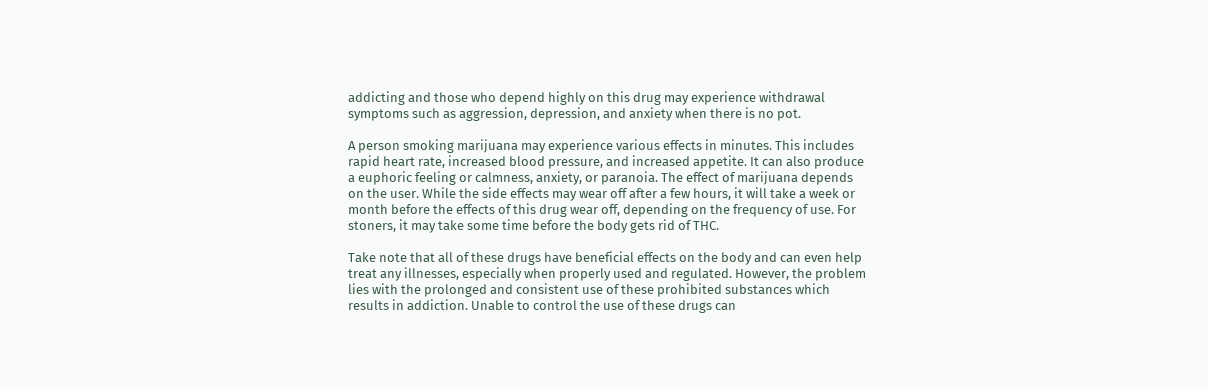addicting and those who depend highly on this drug may experience withdrawal symptoms such as aggression, depression, and anxiety when there is no pot.

A person smoking marijuana may experience various effects in minutes. This includes rapid heart rate, increased blood pressure, and increased appetite. It can also produce a euphoric feeling or calmness, anxiety, or paranoia. The effect of marijuana depends on the user. While the side effects may wear off after a few hours, it will take a week or month before the effects of this drug wear off, depending on the frequency of use. For stoners, it may take some time before the body gets rid of THC.

Take note that all of these drugs have beneficial effects on the body and can even help treat any illnesses, especially when properly used and regulated. However, the problem lies with the prolonged and consistent use of these prohibited substances which results in addiction. Unable to control the use of these drugs can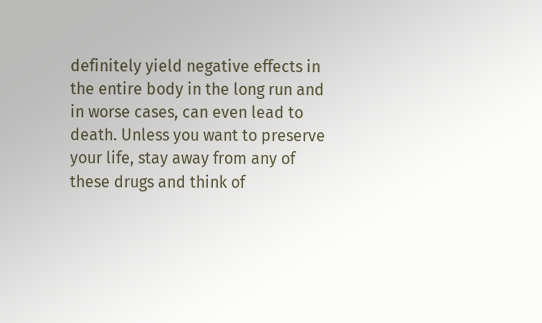definitely yield negative effects in the entire body in the long run and in worse cases, can even lead to death. Unless you want to preserve your life, stay away from any of these drugs and think of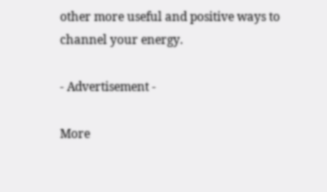other more useful and positive ways to channel your energy.

- Advertisement -

More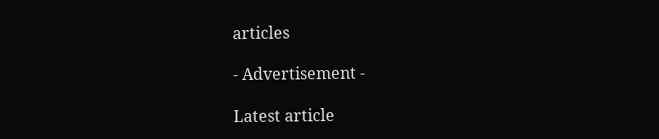articles

- Advertisement -

Latest article